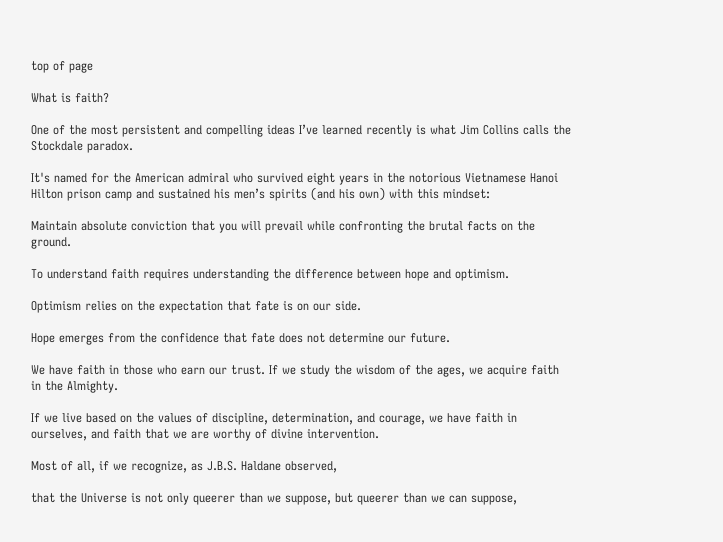top of page

What is faith?

One of the most persistent and compelling ideas I’ve learned recently is what Jim Collins calls the Stockdale paradox.

It's named for the American admiral who survived eight years in the notorious Vietnamese Hanoi Hilton prison camp and sustained his men’s spirits (and his own) with this mindset:

Maintain absolute conviction that you will prevail while confronting the brutal facts on the ground.

To understand faith requires understanding the difference between hope and optimism.

Optimism relies on the expectation that fate is on our side.

Hope emerges from the confidence that fate does not determine our future.

We have faith in those who earn our trust. If we study the wisdom of the ages, we acquire faith in the Almighty.

If we live based on the values of discipline, determination, and courage, we have faith in ourselves, and faith that we are worthy of divine intervention.

Most of all, if we recognize, as J.B.S. Haldane observed,

that the Universe is not only queerer than we suppose, but queerer than we can suppose,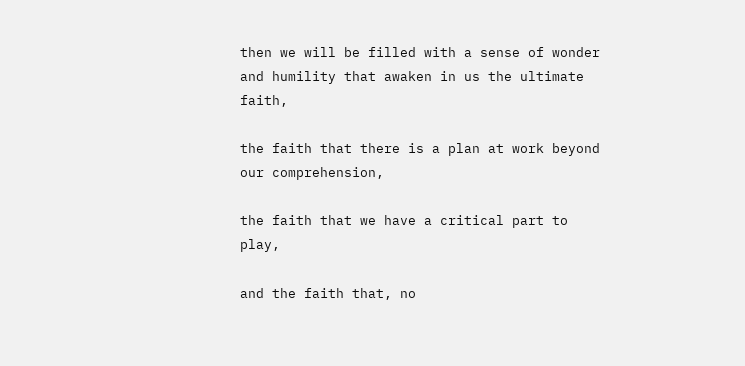then we will be filled with a sense of wonder and humility that awaken in us the ultimate faith,

the faith that there is a plan at work beyond our comprehension,

the faith that we have a critical part to play,

and the faith that, no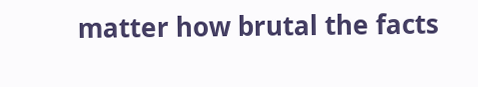matter how brutal the facts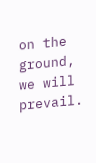on the ground, we will prevail.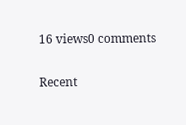16 views0 comments

Recent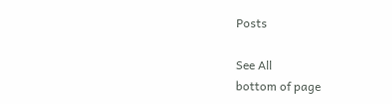Posts

See All
bottom of page